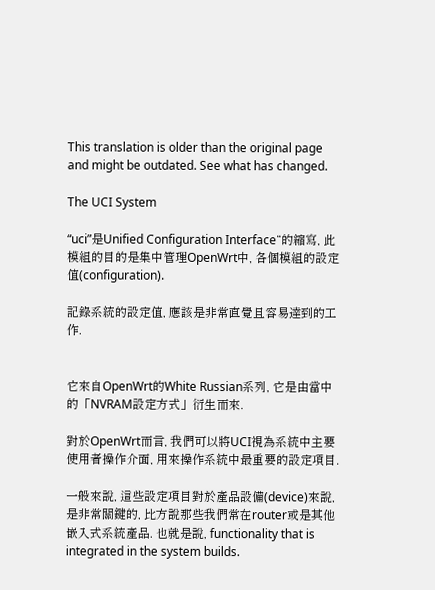This translation is older than the original page and might be outdated. See what has changed.

The UCI System

“uci”是Unified Configuration Interface“的縮寫, 此模組的目的是集中管理OpenWrt中, 各個模組的設定值(configuration).

記錄系統的設定值, 應該是非常直覺且容易達到的工作.


它來自OpenWrt的White Russian系列, 它是由當中的「NVRAM設定方式」衍生而來.

對於OpenWrt而言, 我們可以將UCI視為系統中主要使用者操作介面, 用來操作系統中最重要的設定項目.

一般來說, 這些設定項目對於產品設備(device)來說, 是非常關鍵的, 比方說那些我們常在router或是其他嵌入式系統產品. 也就是說, functionality that is integrated in the system builds.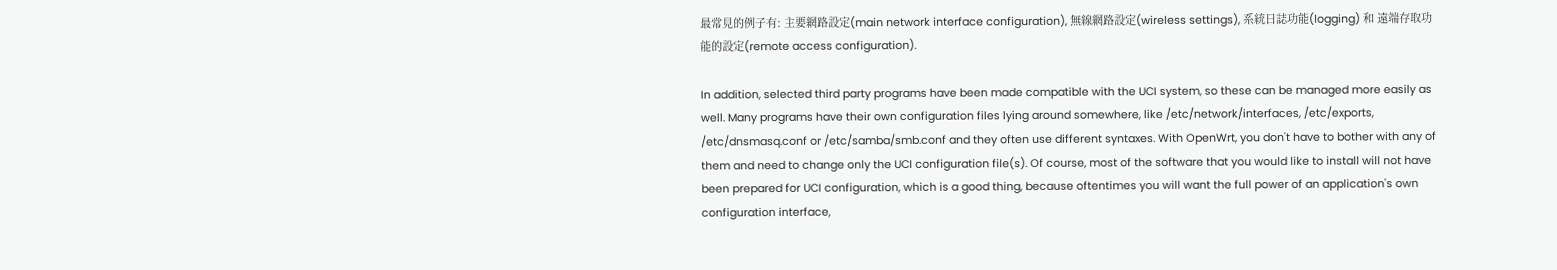最常見的例子有: 主要網路設定(main network interface configuration), 無線網路設定(wireless settings), 系統日誌功能(logging) 和 遠端存取功能的設定(remote access configuration).

In addition, selected third party programs have been made compatible with the UCI system, so these can be managed more easily as well. Many programs have their own configuration files lying around somewhere, like /etc/network/interfaces, /etc/exports, /etc/dnsmasq.conf or /etc/samba/smb.conf and they often use different syntaxes. With OpenWrt, you don't have to bother with any of them and need to change only the UCI configuration file(s). Of course, most of the software that you would like to install will not have been prepared for UCI configuration, which is a good thing, because oftentimes you will want the full power of an application's own configuration interface,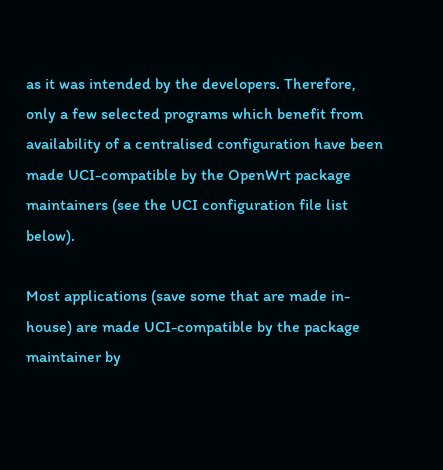as it was intended by the developers. Therefore, only a few selected programs which benefit from availability of a centralised configuration have been made UCI-compatible by the OpenWrt package maintainers (see the UCI configuration file list below).

Most applications (save some that are made in-house) are made UCI-compatible by the package maintainer by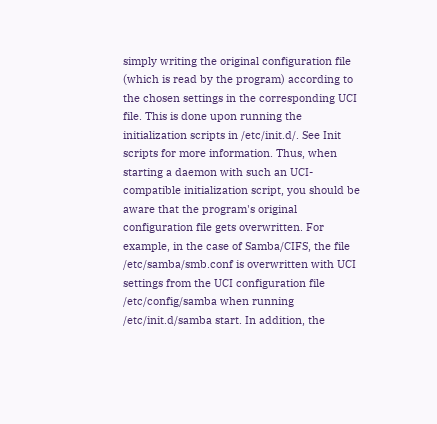simply writing the original configuration file (which is read by the program) according to the chosen settings in the corresponding UCI file. This is done upon running the initialization scripts in /etc/init.d/. See Init scripts for more information. Thus, when starting a daemon with such an UCI-compatible initialization script, you should be aware that the program's original configuration file gets overwritten. For example, in the case of Samba/CIFS, the file /etc/samba/smb.conf is overwritten with UCI settings from the UCI configuration file /etc/config/samba when running /etc/init.d/samba start. In addition, the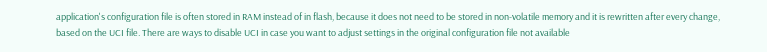application's configuration file is often stored in RAM instead of in flash, because it does not need to be stored in non-volatile memory and it is rewritten after every change, based on the UCI file. There are ways to disable UCI in case you want to adjust settings in the original configuration file not available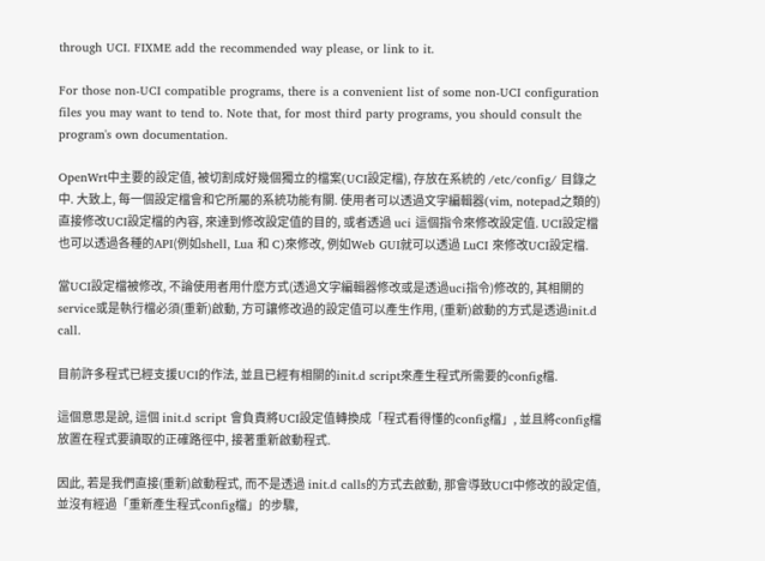through UCI. FIXME add the recommended way please, or link to it.

For those non-UCI compatible programs, there is a convenient list of some non-UCI configuration files you may want to tend to. Note that, for most third party programs, you should consult the program's own documentation.

OpenWrt中主要的設定值, 被切割成好幾個獨立的檔案(UCI設定檔), 存放在系統的 /etc/config/ 目錄之中. 大致上, 每一個設定檔會和它所屬的系統功能有關. 使用者可以透過文字編輯器(vim, notepad之類的)直接修改UCI設定檔的內容, 來達到修改設定值的目的, 或者透過 uci 這個指令來修改設定值. UCI設定檔也可以透過各種的API(例如shell, Lua 和 C)來修改, 例如Web GUI就可以透過 LuCI 來修改UCI設定檔.

當UCI設定檔被修改, 不論使用者用什麼方式(透過文字編輯器修改或是透過uci指令)修改的, 其相關的service或是執行檔必須(重新)啟動, 方可讓修改過的設定值可以產生作用, (重新)啟動的方式是透過init.d call.

目前許多程式已經支援UCI的作法, 並且已經有相關的init.d script來產生程式所需要的config檔.

這個意思是說, 這個 init.d script 會負責將UCI設定值轉換成「程式看得懂的config檔」, 並且將config檔放置在程式要讀取的正確路徑中, 接著重新啟動程式.

因此, 若是我們直接(重新)啟動程式, 而不是透過 init.d calls的方式去啟動, 那會導致UCI中修改的設定值, 並沒有經過「重新產生程式config檔」的步驟,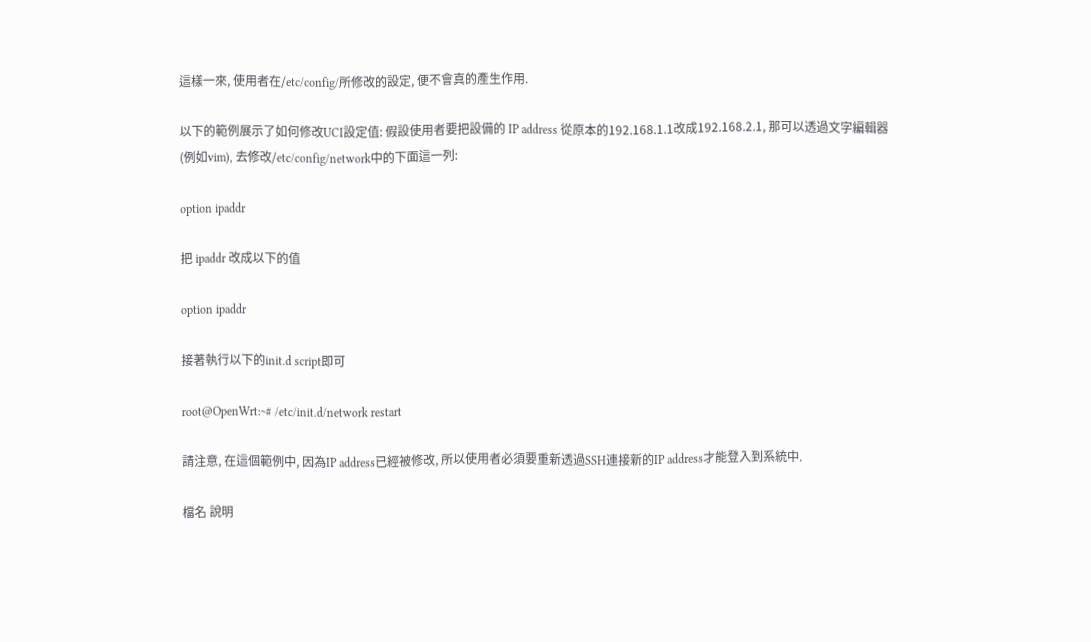這樣一來, 使用者在/etc/config/所修改的設定, 便不會真的產生作用.

以下的範例展示了如何修改UCI設定值: 假設使用者要把設備的 IP address 從原本的192.168.1.1改成192.168.2.1, 那可以透過文字編輯器(例如vim), 去修改/etc/config/network中的下面這一列:

option ipaddr

把 ipaddr 改成以下的值

option ipaddr

接著執行以下的init.d script即可

root@OpenWrt:~# /etc/init.d/network restart

請注意, 在這個範例中, 因為IP address已經被修改, 所以使用者必須要重新透過SSH連接新的IP address才能登入到系統中.

檔名 說明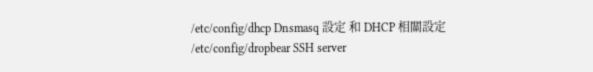/etc/config/dhcp Dnsmasq 設定 和 DHCP 相關設定
/etc/config/dropbear SSH server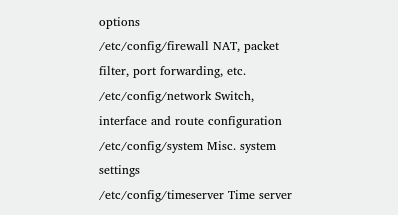options
/etc/config/firewall NAT, packet filter, port forwarding, etc.
/etc/config/network Switch, interface and route configuration
/etc/config/system Misc. system settings
/etc/config/timeserver Time server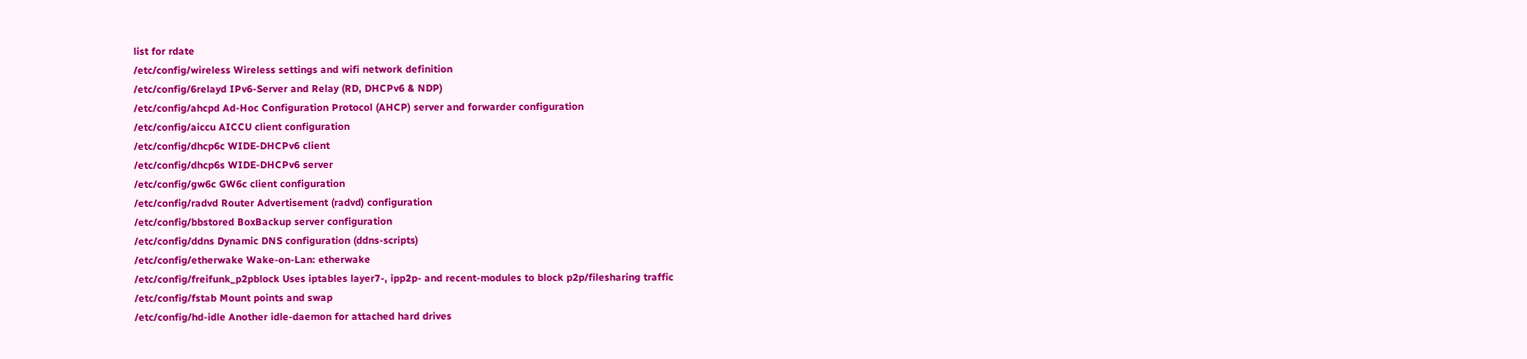list for rdate
/etc/config/wireless Wireless settings and wifi network definition
/etc/config/6relayd IPv6-Server and Relay (RD, DHCPv6 & NDP)
/etc/config/ahcpd Ad-Hoc Configuration Protocol (AHCP) server and forwarder configuration
/etc/config/aiccu AICCU client configuration
/etc/config/dhcp6c WIDE-DHCPv6 client
/etc/config/dhcp6s WIDE-DHCPv6 server
/etc/config/gw6c GW6c client configuration
/etc/config/radvd Router Advertisement (radvd) configuration
/etc/config/bbstored BoxBackup server configuration
/etc/config/ddns Dynamic DNS configuration (ddns-scripts)
/etc/config/etherwake Wake-on-Lan: etherwake
/etc/config/freifunk_p2pblock Uses iptables layer7-, ipp2p- and recent-modules to block p2p/filesharing traffic
/etc/config/fstab Mount points and swap
/etc/config/hd-idle Another idle-daemon for attached hard drives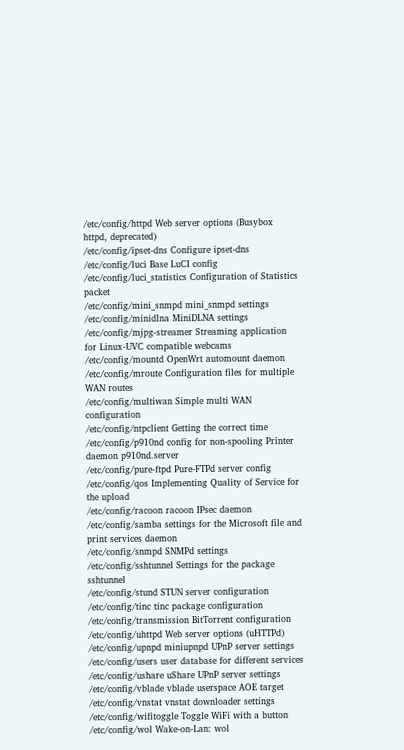/etc/config/httpd Web server options (Busybox httpd, deprecated)
/etc/config/ipset-dns Configure ipset-dns
/etc/config/luci Base LuCI config
/etc/config/luci_statistics Configuration of Statistics packet
/etc/config/mini_snmpd mini_snmpd settings
/etc/config/minidlna MiniDLNA settings
/etc/config/mjpg-streamer Streaming application for Linux-UVC compatible webcams
/etc/config/mountd OpenWrt automount daemon
/etc/config/mroute Configuration files for multiple WAN routes
/etc/config/multiwan Simple multi WAN configuration
/etc/config/ntpclient Getting the correct time
/etc/config/p910nd config for non-spooling Printer daemon p910nd.server
/etc/config/pure-ftpd Pure-FTPd server config
/etc/config/qos Implementing Quality of Service for the upload
/etc/config/racoon racoon IPsec daemon
/etc/config/samba settings for the Microsoft file and print services daemon
/etc/config/snmpd SNMPd settings
/etc/config/sshtunnel Settings for the package sshtunnel
/etc/config/stund STUN server configuration
/etc/config/tinc tinc package configuration
/etc/config/transmission BitTorrent configuration
/etc/config/uhttpd Web server options (uHTTPd)
/etc/config/upnpd miniupnpd UPnP server settings
/etc/config/users user database for different services
/etc/config/ushare uShare UPnP server settings
/etc/config/vblade vblade userspace AOE target
/etc/config/vnstat vnstat downloader settings
/etc/config/wifitoggle Toggle WiFi with a button
/etc/config/wol Wake-on-Lan: wol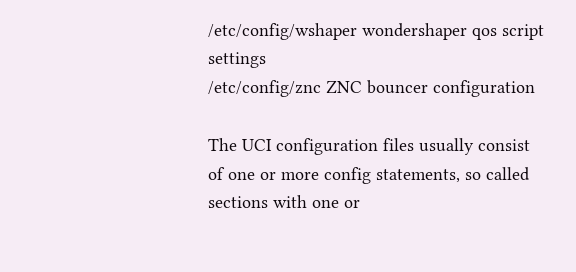/etc/config/wshaper wondershaper qos script settings
/etc/config/znc ZNC bouncer configuration

The UCI configuration files usually consist of one or more config statements, so called sections with one or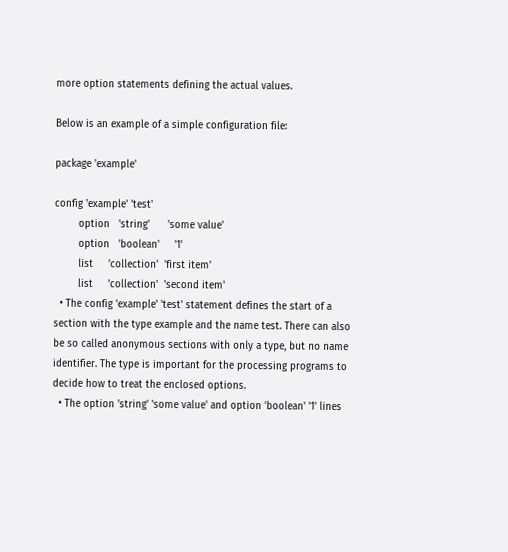more option statements defining the actual values.

Below is an example of a simple configuration file:

package 'example'

config 'example' 'test'
        option   'string'      'some value'
        option   'boolean'     '1'
        list     'collection'  'first item'
        list     'collection'  'second item'
  • The config 'example' 'test' statement defines the start of a section with the type example and the name test. There can also be so called anonymous sections with only a type, but no name identifier. The type is important for the processing programs to decide how to treat the enclosed options.
  • The option 'string' 'some value' and option 'boolean' '1' lines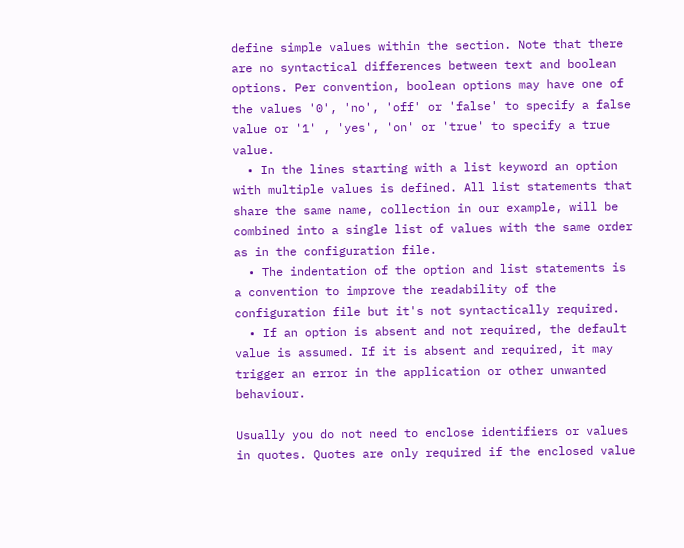define simple values within the section. Note that there are no syntactical differences between text and boolean options. Per convention, boolean options may have one of the values '0', 'no', 'off' or 'false' to specify a false value or '1' , 'yes', 'on' or 'true' to specify a true value.
  • In the lines starting with a list keyword an option with multiple values is defined. All list statements that share the same name, collection in our example, will be combined into a single list of values with the same order as in the configuration file.
  • The indentation of the option and list statements is a convention to improve the readability of the configuration file but it's not syntactically required.
  • If an option is absent and not required, the default value is assumed. If it is absent and required, it may trigger an error in the application or other unwanted behaviour.

Usually you do not need to enclose identifiers or values in quotes. Quotes are only required if the enclosed value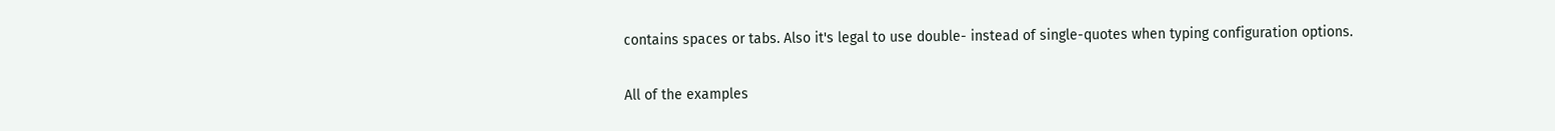contains spaces or tabs. Also it's legal to use double- instead of single-quotes when typing configuration options.

All of the examples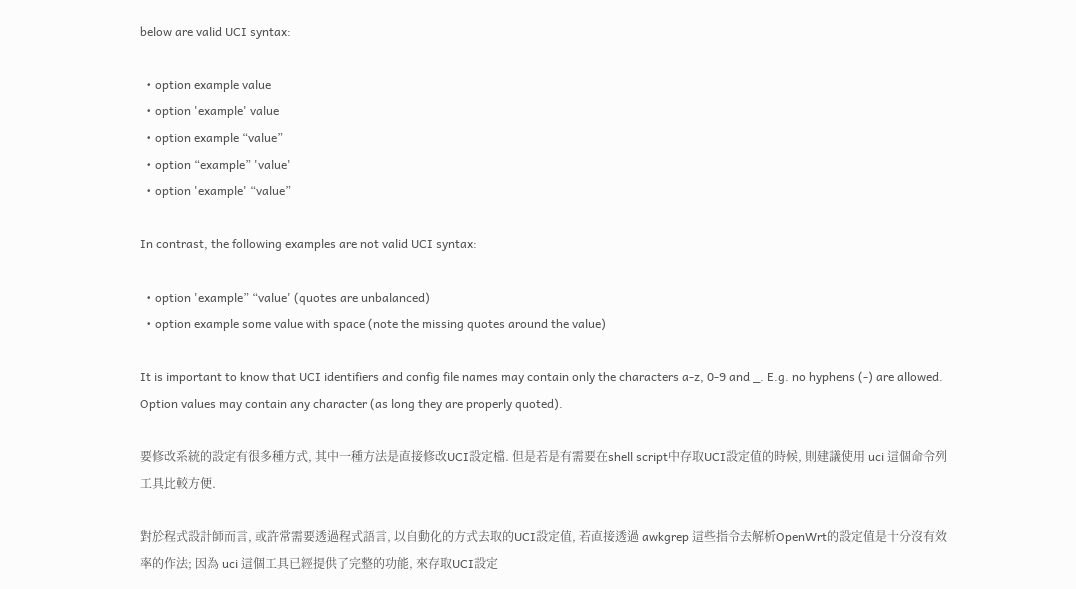below are valid UCI syntax:

  • option example value
  • option 'example' value
  • option example “value”
  • option “example” 'value'
  • option 'example' “value”

In contrast, the following examples are not valid UCI syntax:

  • option 'example” “value' (quotes are unbalanced)
  • option example some value with space (note the missing quotes around the value)

It is important to know that UCI identifiers and config file names may contain only the characters a-z, 0-9 and _. E.g. no hyphens (-) are allowed. Option values may contain any character (as long they are properly quoted).

要修改系統的設定有很多種方式, 其中一種方法是直接修改UCI設定檔. 但是若是有需要在shell script中存取UCI設定值的時候, 則建議使用 uci 這個命令列工具比較方便.

對於程式設計師而言, 或許常需要透過程式語言, 以自動化的方式去取的UCI設定值, 若直接透過 awkgrep 這些指令去解析OpenWrt的設定值是十分沒有效率的作法; 因為 uci 這個工具已經提供了完整的功能, 來存取UCI設定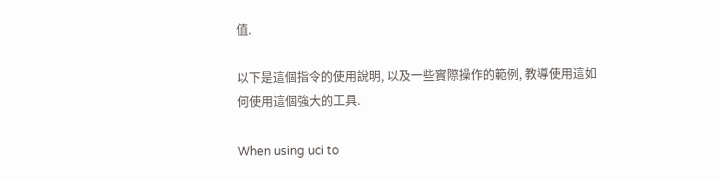值.

以下是這個指令的使用說明, 以及一些實際操作的範例, 教導使用這如何使用這個強大的工具.

When using uci to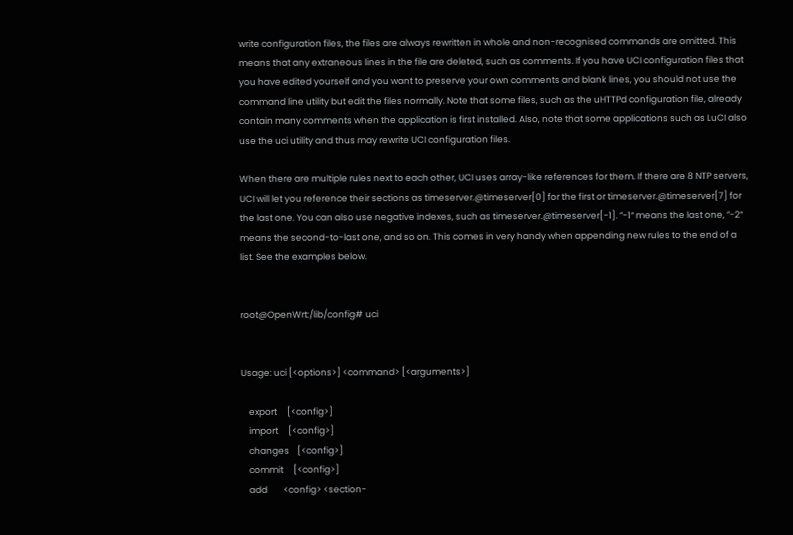write configuration files, the files are always rewritten in whole and non-recognised commands are omitted. This means that any extraneous lines in the file are deleted, such as comments. If you have UCI configuration files that you have edited yourself and you want to preserve your own comments and blank lines, you should not use the command line utility but edit the files normally. Note that some files, such as the uHTTPd configuration file, already contain many comments when the application is first installed. Also, note that some applications such as LuCI also use the uci utility and thus may rewrite UCI configuration files.

When there are multiple rules next to each other, UCI uses array-like references for them. If there are 8 NTP servers, UCI will let you reference their sections as timeserver.@timeserver[0] for the first or timeserver.@timeserver[7] for the last one. You can also use negative indexes, such as timeserver.@timeserver[-1]. ”-1“ means the last one, ”-2“ means the second-to-last one, and so on. This comes in very handy when appending new rules to the end of a list. See the examples below.


root@OpenWrt:/lib/config# uci


Usage: uci [<options>] <command> [<arguments>]

    export     [<config>]
    import     [<config>]
    changes    [<config>]
    commit     [<config>]
    add        <config> <section-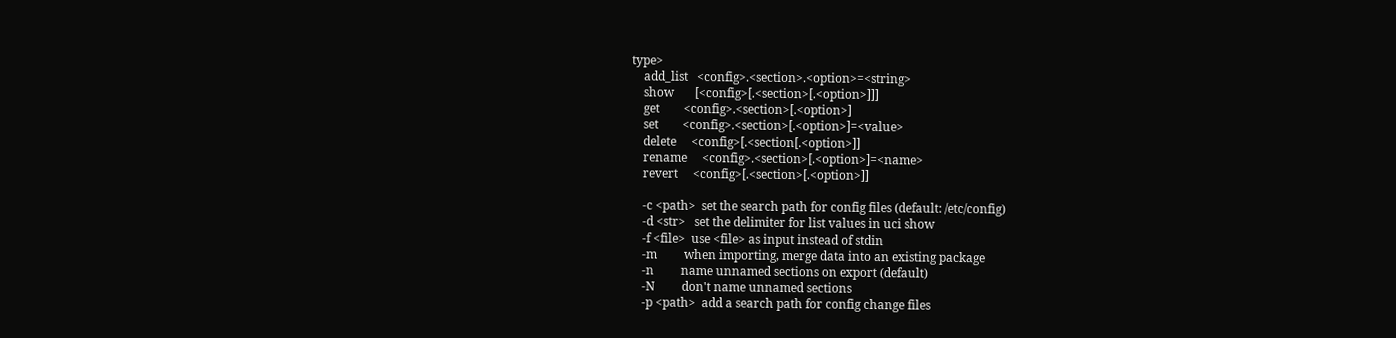type>
    add_list   <config>.<section>.<option>=<string>
    show       [<config>[.<section>[.<option>]]]
    get        <config>.<section>[.<option>]
    set        <config>.<section>[.<option>]=<value>
    delete     <config>[.<section[.<option>]]
    rename     <config>.<section>[.<option>]=<name>
    revert     <config>[.<section>[.<option>]]

    -c <path>  set the search path for config files (default: /etc/config)
    -d <str>   set the delimiter for list values in uci show
    -f <file>  use <file> as input instead of stdin
    -m         when importing, merge data into an existing package
    -n         name unnamed sections on export (default)
    -N         don't name unnamed sections
    -p <path>  add a search path for config change files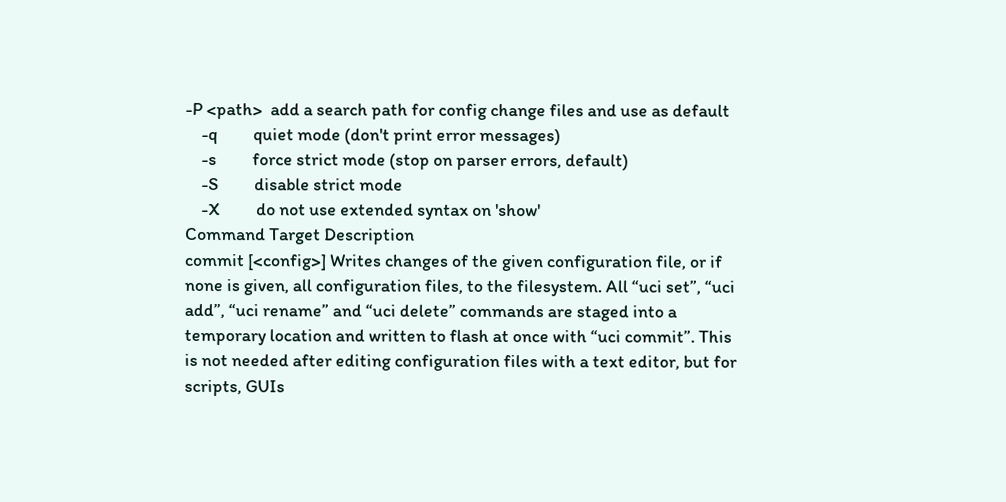-P <path>  add a search path for config change files and use as default
    -q         quiet mode (don't print error messages)
    -s         force strict mode (stop on parser errors, default)
    -S         disable strict mode
    -X         do not use extended syntax on 'show'
Command Target Description
commit [<config>] Writes changes of the given configuration file, or if none is given, all configuration files, to the filesystem. All “uci set”, “uci add”, “uci rename” and “uci delete” commands are staged into a temporary location and written to flash at once with “uci commit”. This is not needed after editing configuration files with a text editor, but for scripts, GUIs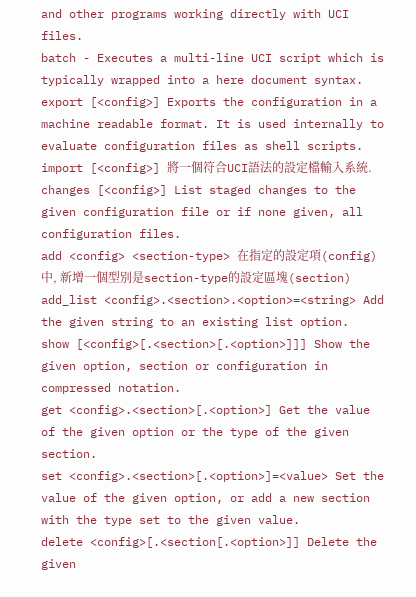and other programs working directly with UCI files.
batch - Executes a multi-line UCI script which is typically wrapped into a here document syntax.
export [<config>] Exports the configuration in a machine readable format. It is used internally to evaluate configuration files as shell scripts.
import [<config>] 將一個符合UCI語法的設定檔輸入系統.
changes [<config>] List staged changes to the given configuration file or if none given, all configuration files.
add <config> <section-type> 在指定的設定項(config)中, 新增一個型別是section-type的設定區塊(section)
add_list <config>.<section>.<option>=<string> Add the given string to an existing list option.
show [<config>[.<section>[.<option>]]] Show the given option, section or configuration in compressed notation.
get <config>.<section>[.<option>] Get the value of the given option or the type of the given section.
set <config>.<section>[.<option>]=<value> Set the value of the given option, or add a new section with the type set to the given value.
delete <config>[.<section[.<option>]] Delete the given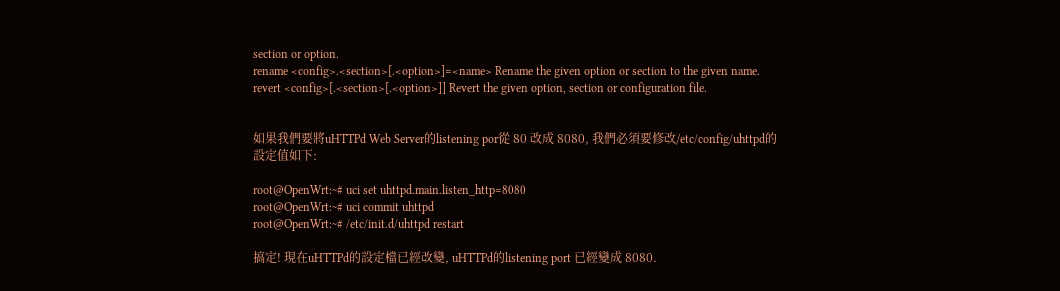section or option.
rename <config>.<section>[.<option>]=<name> Rename the given option or section to the given name.
revert <config>[.<section>[.<option>]] Revert the given option, section or configuration file.


如果我們要將uHTTPd Web Server的listening por從 80 改成 8080, 我們必須要修改/etc/config/uhttpd的設定值如下:

root@OpenWrt:~# uci set uhttpd.main.listen_http=8080
root@OpenWrt:~# uci commit uhttpd
root@OpenWrt:~# /etc/init.d/uhttpd restart

搞定! 現在uHTTPd的設定檔已經改變, uHTTPd的listening port 已經變成 8080.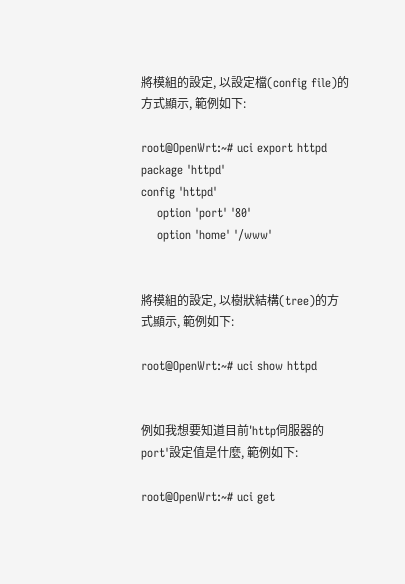將模組的設定, 以設定檔(config file)的方式顯示, 範例如下:

root@OpenWrt:~# uci export httpd
package 'httpd'
config 'httpd'
    option 'port' '80'
    option 'home' '/www'


將模組的設定, 以樹狀結構(tree)的方式顯示, 範例如下:

root@OpenWrt:~# uci show httpd


例如我想要知道目前'http伺服器的port'設定值是什麼, 範例如下:

root@OpenWrt:~# uci get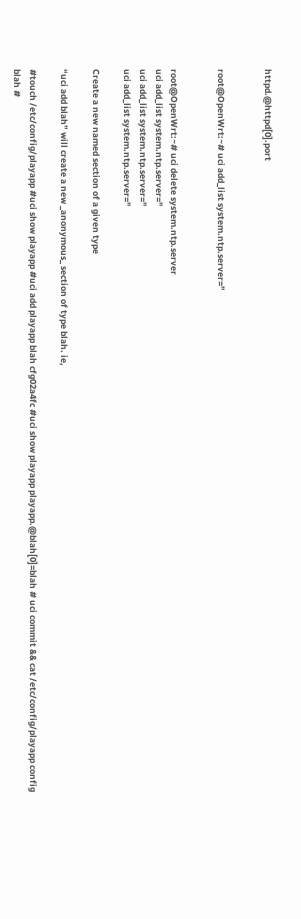httpd.@httpd[0].port


root@OpenWrt:~# uci add_list system.ntp.server=''


root@OpenWrt:~# uci delete system.ntp.server
uci add_list system.ntp.server=''
uci add_list system.ntp.server=''
uci add_list system.ntp.server=''

Create a new named section of a given type

“uci add blah” will create a new _anonymous_ section of type blah. ie,

#touch /etc/config/playapp #uci show playapp #uci add playapp blah cfg02a4fc #uci show playapp playapp.@blah[0]=blah # uci commit && cat /etc/config/playapp config blah #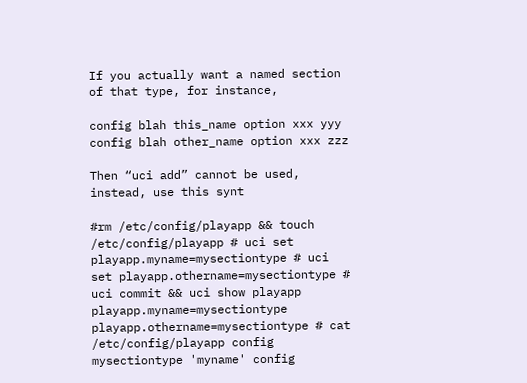If you actually want a named section of that type, for instance,

config blah this_name option xxx yyy config blah other_name option xxx zzz

Then “uci add” cannot be used, instead, use this synt

#rm /etc/config/playapp && touch /etc/config/playapp # uci set playapp.myname=mysectiontype # uci set playapp.othername=mysectiontype # uci commit && uci show playapp playapp.myname=mysectiontype playapp.othername=mysectiontype # cat /etc/config/playapp config mysectiontype 'myname' config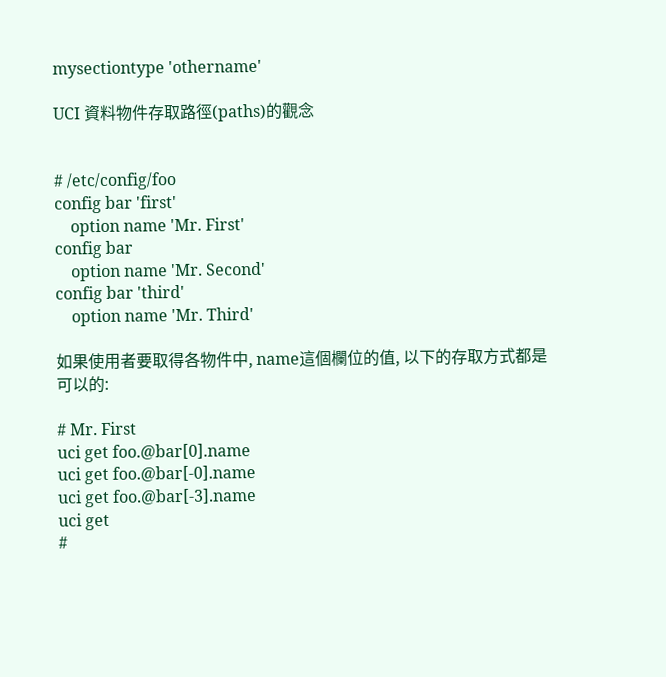mysectiontype 'othername'

UCI 資料物件存取路徑(paths)的觀念


# /etc/config/foo
config bar 'first'
    option name 'Mr. First'
config bar
    option name 'Mr. Second'
config bar 'third'
    option name 'Mr. Third'

如果使用者要取得各物件中, name這個欄位的值, 以下的存取方式都是可以的:

# Mr. First
uci get foo.@bar[0].name
uci get foo.@bar[-0].name
uci get foo.@bar[-3].name
uci get
#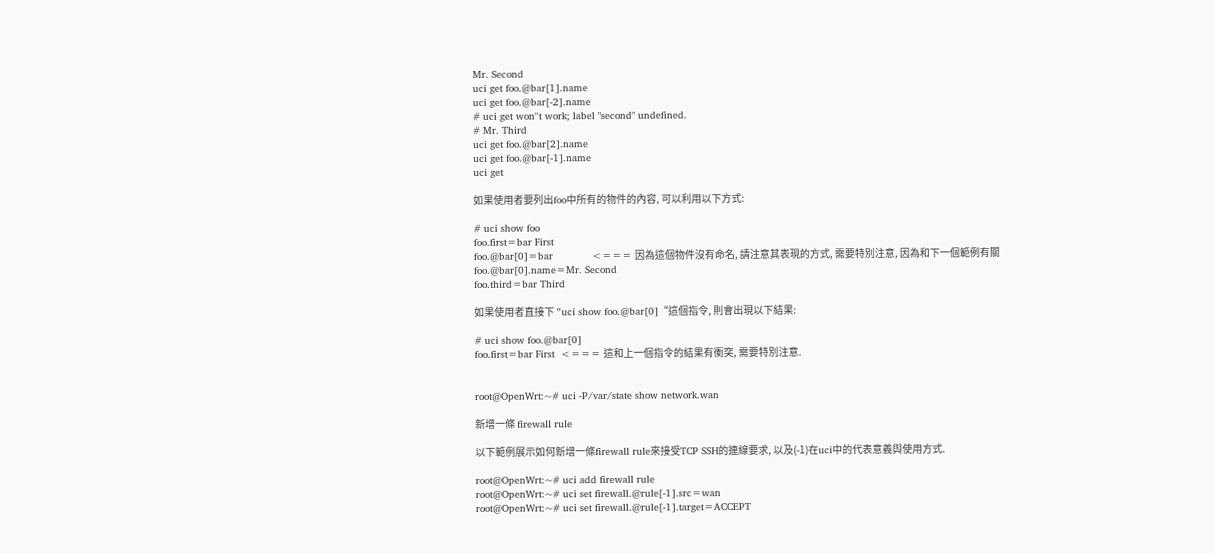Mr. Second
uci get foo.@bar[1].name
uci get foo.@bar[-2].name
# uci get won''t work; label "second" undefined.
# Mr. Third
uci get foo.@bar[2].name
uci get foo.@bar[-1].name
uci get

如果使用者要列出foo中所有的物件的內容, 可以利用以下方式:

# uci show foo
foo.first=bar First
foo.@bar[0]=bar             <=== 因為這個物件沒有命名, 請注意其表現的方式, 需要特別注意, 因為和下一個範例有關
foo.@bar[0].name=Mr. Second
foo.third=bar Third

如果使用者直接下 ”uci show foo.@bar[0]“這個指令, 則會出現以下結果:

# uci show foo.@bar[0]
foo.first=bar First  <=== 這和上一個指令的結果有衝突, 需要特別注意.


root@OpenWrt:~# uci -P/var/state show network.wan

新增一條 firewall rule

以下範例展示如何新增一條firewall rule來接受TCP SSH的連線要求, 以及(-1)在uci中的代表意義與使用方式.

root@OpenWrt:~# uci add firewall rule
root@OpenWrt:~# uci set firewall.@rule[-1].src=wan
root@OpenWrt:~# uci set firewall.@rule[-1].target=ACCEPT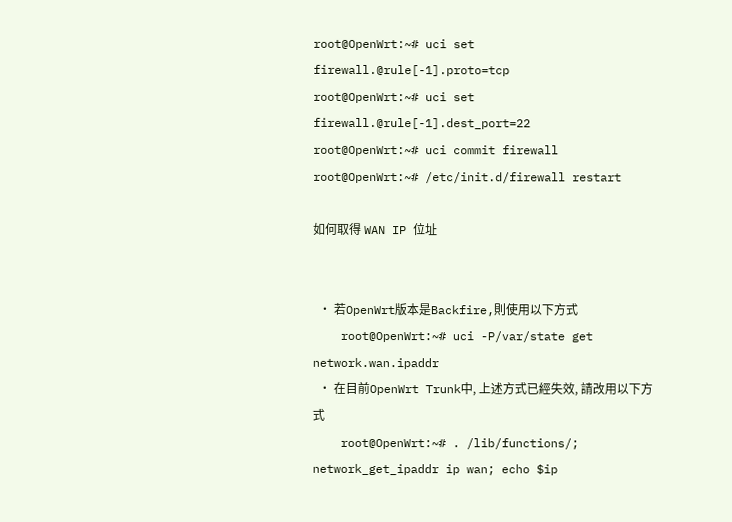root@OpenWrt:~# uci set firewall.@rule[-1].proto=tcp
root@OpenWrt:~# uci set firewall.@rule[-1].dest_port=22
root@OpenWrt:~# uci commit firewall
root@OpenWrt:~# /etc/init.d/firewall restart

如何取得 WAN IP 位址


  • 若OpenWrt版本是Backfire,則使用以下方式
    root@OpenWrt:~# uci -P/var/state get network.wan.ipaddr
  • 在目前OpenWrt Trunk中, 上述方式已經失效, 請改用以下方式
    root@OpenWrt:~# . /lib/functions/; network_get_ipaddr ip wan; echo $ip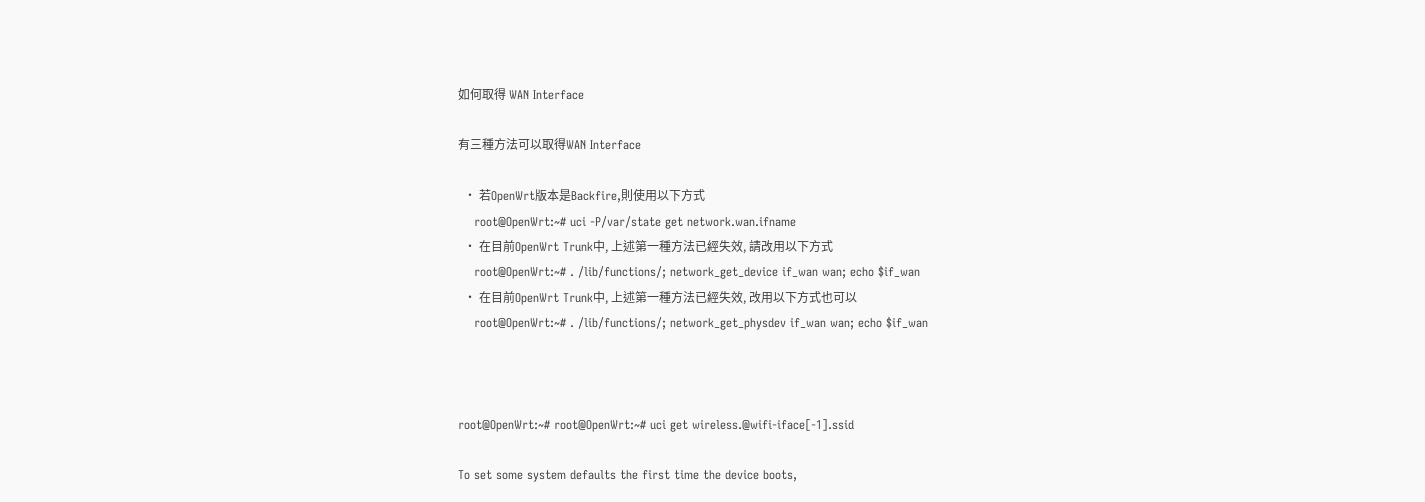如何取得 WAN Interface

有三種方法可以取得WAN Interface

  • 若OpenWrt版本是Backfire,則使用以下方式
    root@OpenWrt:~# uci -P/var/state get network.wan.ifname
  • 在目前OpenWrt Trunk中, 上述第一種方法已經失效, 請改用以下方式
    root@OpenWrt:~# . /lib/functions/; network_get_device if_wan wan; echo $if_wan
  • 在目前OpenWrt Trunk中, 上述第一種方法已經失效, 改用以下方式也可以
    root@OpenWrt:~# . /lib/functions/; network_get_physdev if_wan wan; echo $if_wan



root@OpenWrt:~# root@OpenWrt:~# uci get wireless.@wifi-iface[-1].ssid

To set some system defaults the first time the device boots,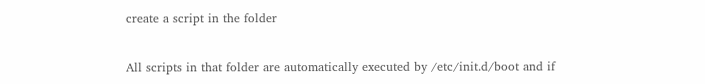create a script in the folder


All scripts in that folder are automatically executed by /etc/init.d/boot and if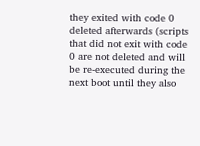they exited with code 0 deleted afterwards (scripts that did not exit with code 0 are not deleted and will be re-executed during the next boot until they also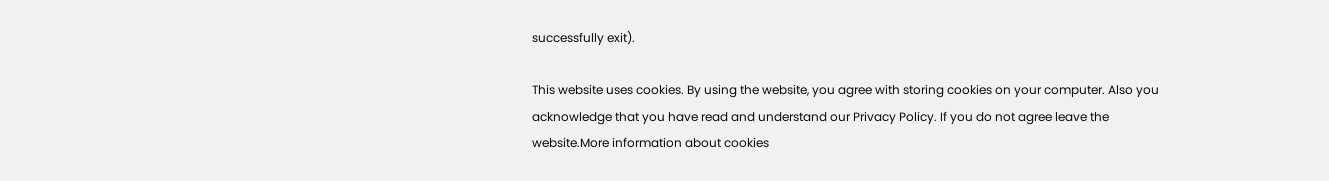successfully exit).

This website uses cookies. By using the website, you agree with storing cookies on your computer. Also you acknowledge that you have read and understand our Privacy Policy. If you do not agree leave the website.More information about cookies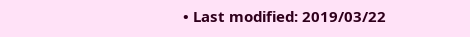• Last modified: 2019/03/22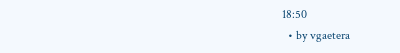18:50
  • by vgaetera